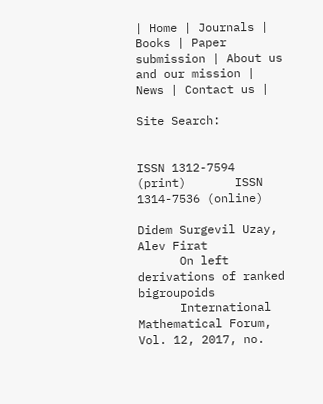| Home | Journals | Books | Paper submission | About us and our mission | News | Contact us |

Site Search:


ISSN 1312-7594 (print)       ISSN 1314-7536 (online)

Didem Surgevil Uzay, Alev Firat
      On left derivations of ranked bigroupoids
      International Mathematical Forum, Vol. 12, 2017, no.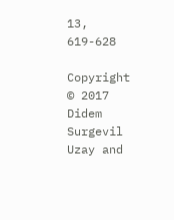13, 619-628

Copyright © 2017 Didem Surgevil Uzay and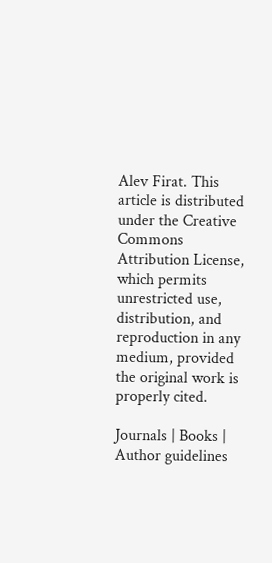Alev Firat. This article is distributed under the Creative Commons Attribution License, which permits unrestricted use, distribution, and reproduction in any medium, provided the original work is properly cited.

Journals | Books | Author guidelines